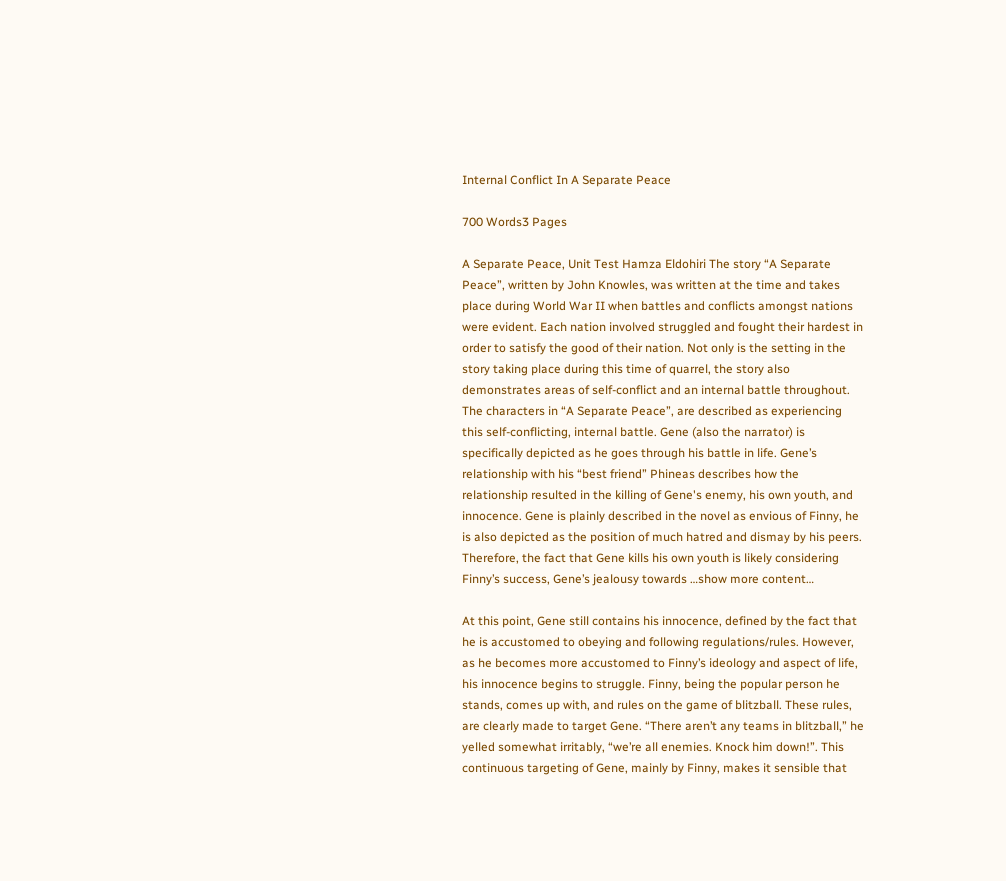Internal Conflict In A Separate Peace

700 Words3 Pages

A Separate Peace, Unit Test Hamza Eldohiri The story “A Separate Peace”, written by John Knowles, was written at the time and takes place during World War II when battles and conflicts amongst nations were evident. Each nation involved struggled and fought their hardest in order to satisfy the good of their nation. Not only is the setting in the story taking place during this time of quarrel, the story also demonstrates areas of self-conflict and an internal battle throughout. The characters in “A Separate Peace”, are described as experiencing this self-conflicting, internal battle. Gene (also the narrator) is specifically depicted as he goes through his battle in life. Gene’s relationship with his “best friend” Phineas describes how the relationship resulted in the killing of Gene's enemy, his own youth, and innocence. Gene is plainly described in the novel as envious of Finny, he is also depicted as the position of much hatred and dismay by his peers. Therefore, the fact that Gene kills his own youth is likely considering Finny’s success, Gene’s jealousy towards …show more content…

At this point, Gene still contains his innocence, defined by the fact that he is accustomed to obeying and following regulations/rules. However, as he becomes more accustomed to Finny’s ideology and aspect of life, his innocence begins to struggle. Finny, being the popular person he stands, comes up with, and rules on the game of blitzball. These rules, are clearly made to target Gene. “There aren’t any teams in blitzball,” he yelled somewhat irritably, “we’re all enemies. Knock him down!”. This continuous targeting of Gene, mainly by Finny, makes it sensible that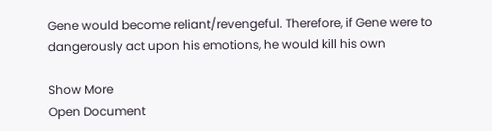Gene would become reliant/revengeful. Therefore, if Gene were to dangerously act upon his emotions, he would kill his own

Show More
Open Document